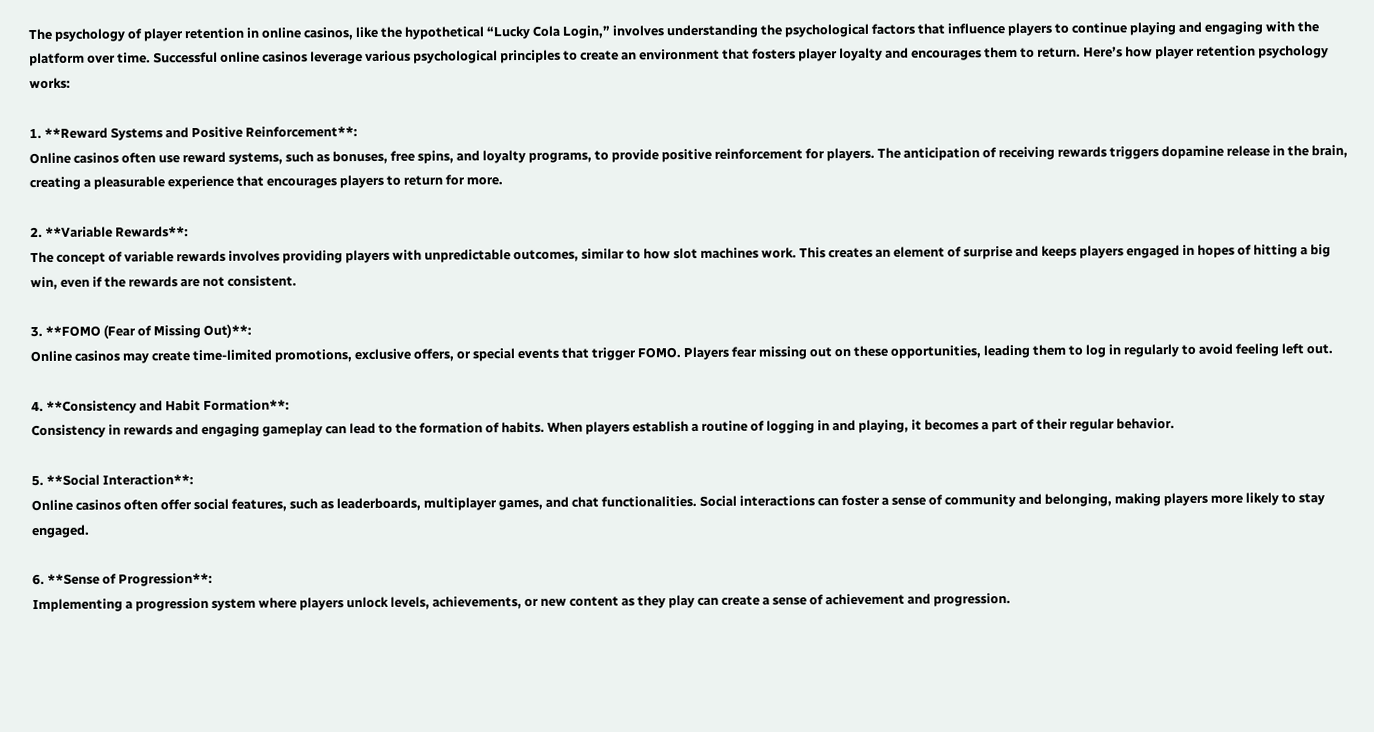The psychology of player retention in online casinos, like the hypothetical “Lucky Cola Login,” involves understanding the psychological factors that influence players to continue playing and engaging with the platform over time. Successful online casinos leverage various psychological principles to create an environment that fosters player loyalty and encourages them to return. Here’s how player retention psychology works:

1. **Reward Systems and Positive Reinforcement**:
Online casinos often use reward systems, such as bonuses, free spins, and loyalty programs, to provide positive reinforcement for players. The anticipation of receiving rewards triggers dopamine release in the brain, creating a pleasurable experience that encourages players to return for more.

2. **Variable Rewards**:
The concept of variable rewards involves providing players with unpredictable outcomes, similar to how slot machines work. This creates an element of surprise and keeps players engaged in hopes of hitting a big win, even if the rewards are not consistent.

3. **FOMO (Fear of Missing Out)**:
Online casinos may create time-limited promotions, exclusive offers, or special events that trigger FOMO. Players fear missing out on these opportunities, leading them to log in regularly to avoid feeling left out.

4. **Consistency and Habit Formation**:
Consistency in rewards and engaging gameplay can lead to the formation of habits. When players establish a routine of logging in and playing, it becomes a part of their regular behavior.

5. **Social Interaction**:
Online casinos often offer social features, such as leaderboards, multiplayer games, and chat functionalities. Social interactions can foster a sense of community and belonging, making players more likely to stay engaged.

6. **Sense of Progression**:
Implementing a progression system where players unlock levels, achievements, or new content as they play can create a sense of achievement and progression.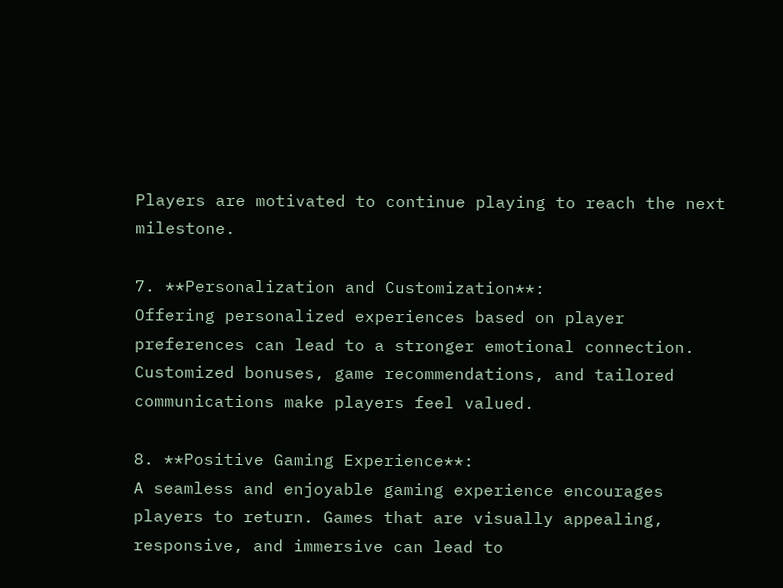Players are motivated to continue playing to reach the next milestone.

7. **Personalization and Customization**:
Offering personalized experiences based on player preferences can lead to a stronger emotional connection. Customized bonuses, game recommendations, and tailored communications make players feel valued.

8. **Positive Gaming Experience**:
A seamless and enjoyable gaming experience encourages players to return. Games that are visually appealing, responsive, and immersive can lead to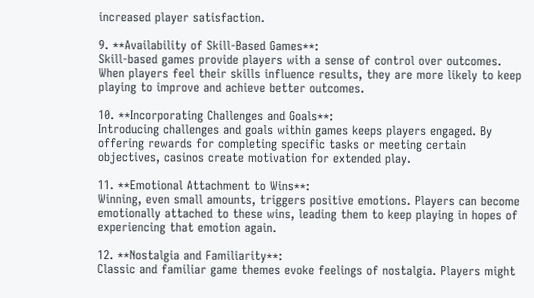increased player satisfaction.

9. **Availability of Skill-Based Games**:
Skill-based games provide players with a sense of control over outcomes. When players feel their skills influence results, they are more likely to keep playing to improve and achieve better outcomes.

10. **Incorporating Challenges and Goals**:
Introducing challenges and goals within games keeps players engaged. By offering rewards for completing specific tasks or meeting certain objectives, casinos create motivation for extended play.

11. **Emotional Attachment to Wins**:
Winning, even small amounts, triggers positive emotions. Players can become emotionally attached to these wins, leading them to keep playing in hopes of experiencing that emotion again.

12. **Nostalgia and Familiarity**:
Classic and familiar game themes evoke feelings of nostalgia. Players might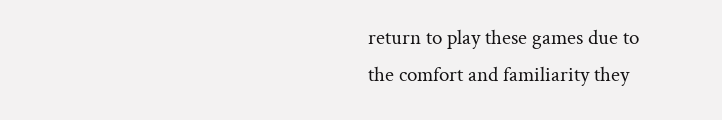return to play these games due to the comfort and familiarity they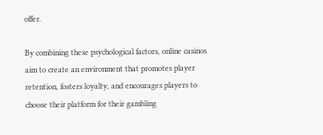offer.

By combining these psychological factors, online casinos aim to create an environment that promotes player retention, fosters loyalty, and encourages players to choose their platform for their gambling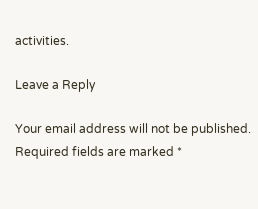activities.

Leave a Reply

Your email address will not be published. Required fields are marked *